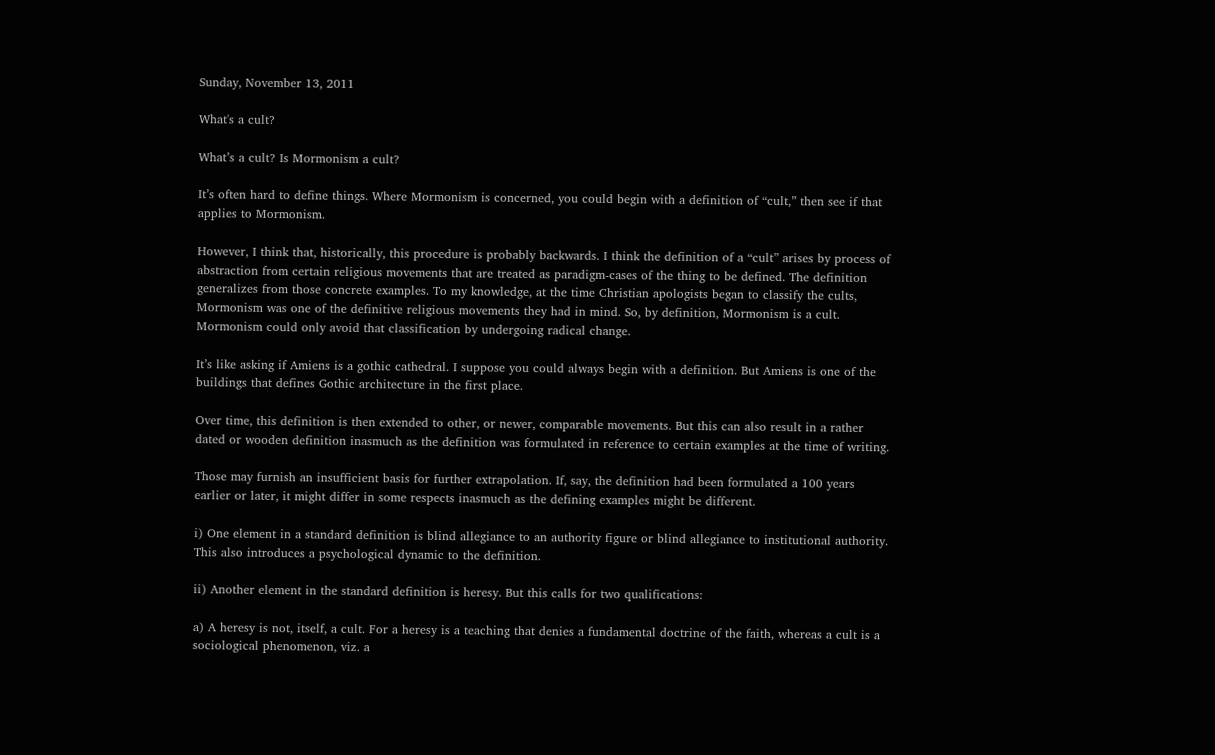Sunday, November 13, 2011

What's a cult?

What’s a cult? Is Mormonism a cult?

It’s often hard to define things. Where Mormonism is concerned, you could begin with a definition of “cult,” then see if that applies to Mormonism.

However, I think that, historically, this procedure is probably backwards. I think the definition of a “cult” arises by process of abstraction from certain religious movements that are treated as paradigm-cases of the thing to be defined. The definition generalizes from those concrete examples. To my knowledge, at the time Christian apologists began to classify the cults, Mormonism was one of the definitive religious movements they had in mind. So, by definition, Mormonism is a cult. Mormonism could only avoid that classification by undergoing radical change.

It’s like asking if Amiens is a gothic cathedral. I suppose you could always begin with a definition. But Amiens is one of the buildings that defines Gothic architecture in the first place.

Over time, this definition is then extended to other, or newer, comparable movements. But this can also result in a rather dated or wooden definition inasmuch as the definition was formulated in reference to certain examples at the time of writing.

Those may furnish an insufficient basis for further extrapolation. If, say, the definition had been formulated a 100 years earlier or later, it might differ in some respects inasmuch as the defining examples might be different.

i) One element in a standard definition is blind allegiance to an authority figure or blind allegiance to institutional authority. This also introduces a psychological dynamic to the definition.

ii) Another element in the standard definition is heresy. But this calls for two qualifications:

a) A heresy is not, itself, a cult. For a heresy is a teaching that denies a fundamental doctrine of the faith, whereas a cult is a sociological phenomenon, viz. a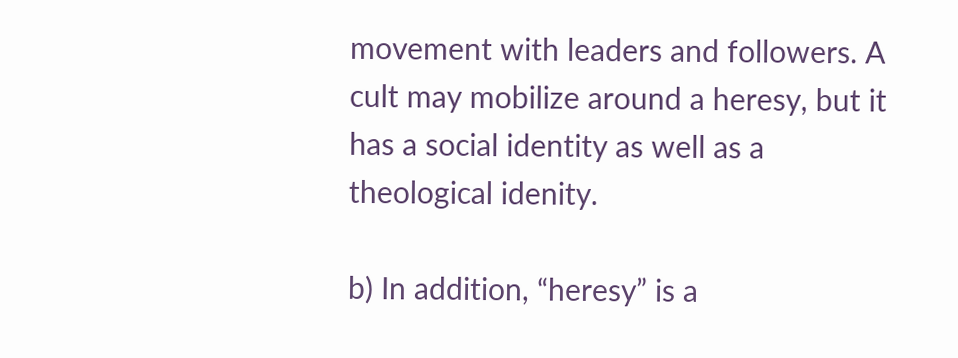movement with leaders and followers. A cult may mobilize around a heresy, but it has a social identity as well as a theological idenity.

b) In addition, “heresy” is a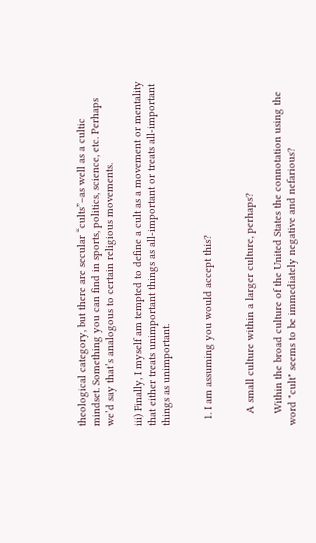theological category, but there are secular “cults”–as well as a cultic mindset. Something you can find in sports, politics, science, etc. Perhaps we’d say that’s analogous to certain religious movements.

iii) Finally, I myself am tempted to define a cult as a movement or mentality that either treats unimportant things as all-important or treats all-important things as unimportant.


  1. I am assuming you would accept this?


    A small culture within a larger culture, perhaps?

    Within the broad culture of the United States the connotation using the word "cult" seems to be immediately negative and nefarious?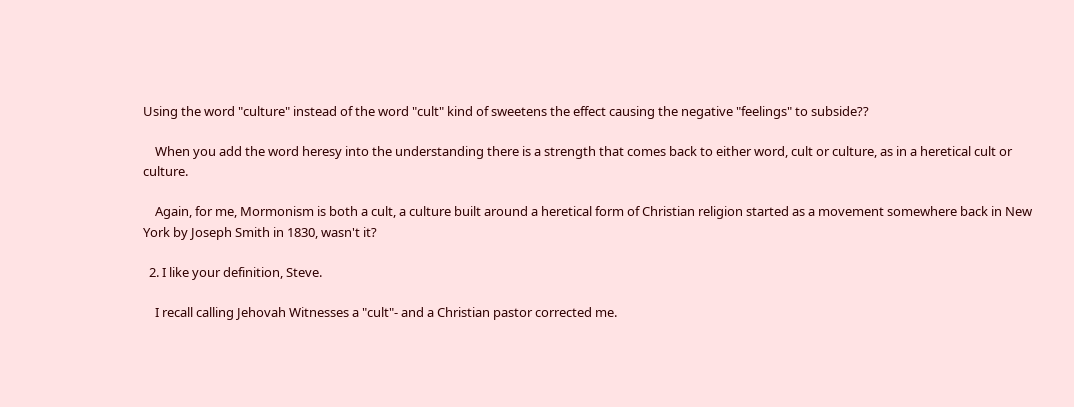Using the word "culture" instead of the word "cult" kind of sweetens the effect causing the negative "feelings" to subside??

    When you add the word heresy into the understanding there is a strength that comes back to either word, cult or culture, as in a heretical cult or culture.

    Again, for me, Mormonism is both a cult, a culture built around a heretical form of Christian religion started as a movement somewhere back in New York by Joseph Smith in 1830, wasn't it?

  2. I like your definition, Steve.

    I recall calling Jehovah Witnesses a "cult"- and a Christian pastor corrected me.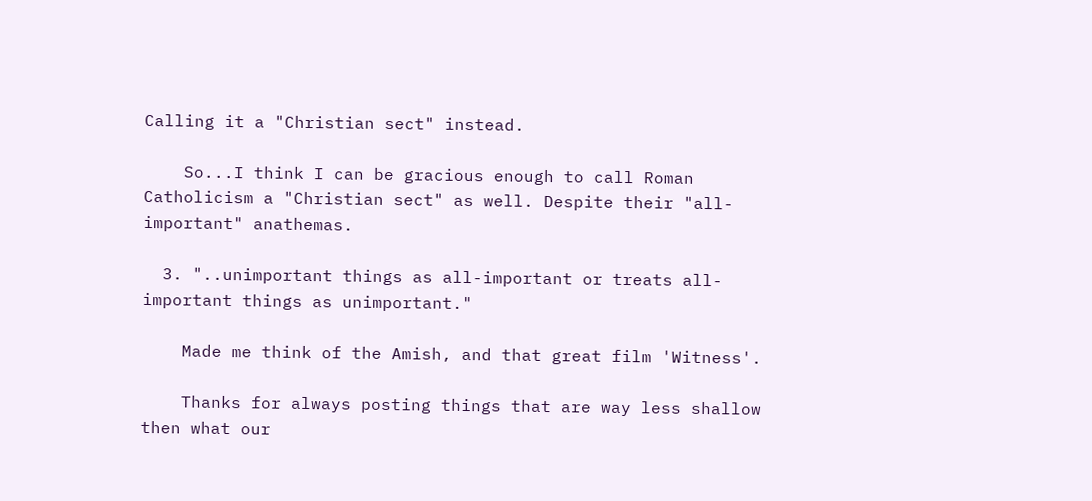Calling it a "Christian sect" instead.

    So...I think I can be gracious enough to call Roman Catholicism a "Christian sect" as well. Despite their "all-important" anathemas.

  3. "..unimportant things as all-important or treats all-important things as unimportant."

    Made me think of the Amish, and that great film 'Witness'.

    Thanks for always posting things that are way less shallow then what our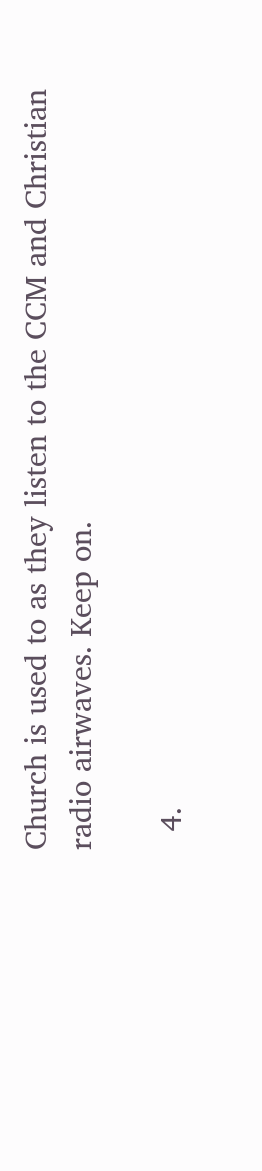Church is used to as they listen to the CCM and Christian radio airwaves. Keep on.

  4.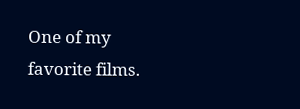One of my favorite films.